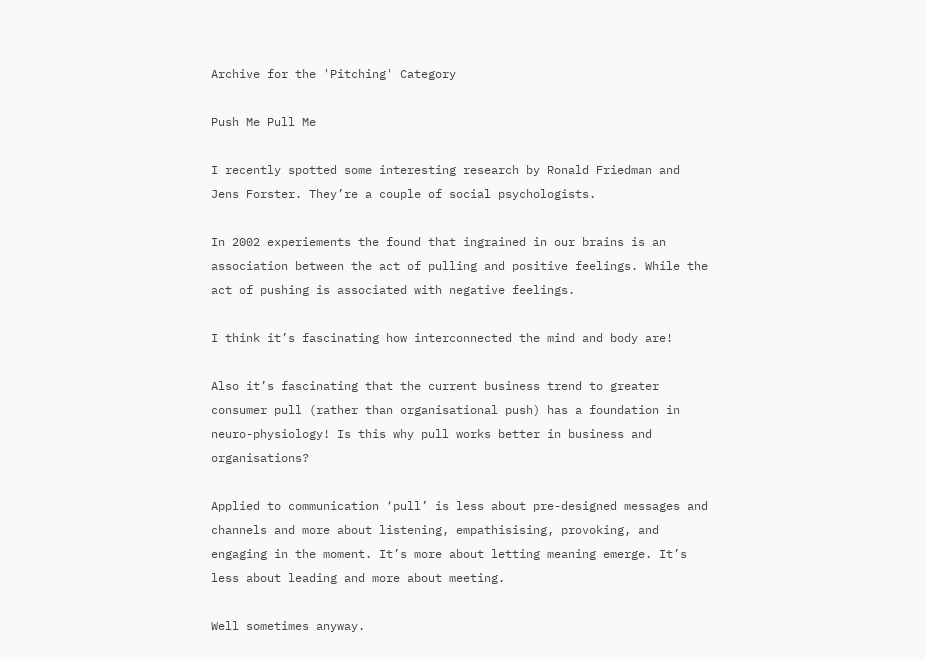Archive for the 'Pitching' Category

Push Me Pull Me

I recently spotted some interesting research by Ronald Friedman and Jens Forster. They’re a couple of social psychologists.

In 2002 experiements the found that ingrained in our brains is an association between the act of pulling and positive feelings. While the act of pushing is associated with negative feelings.

I think it’s fascinating how interconnected the mind and body are!

Also it’s fascinating that the current business trend to greater consumer pull (rather than organisational push) has a foundation in neuro-physiology! Is this why pull works better in business and organisations?

Applied to communication ‘pull’ is less about pre-designed messages and channels and more about listening, empathisising, provoking, and engaging in the moment. It’s more about letting meaning emerge. It’s less about leading and more about meeting.

Well sometimes anyway.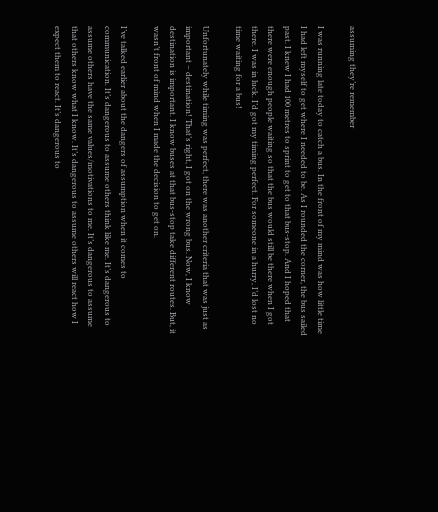assuming they’re remember

I was running late today to catch a bus. In the front of my mind was how little time I had left myself to get where I needed to be. As I rounded the corner, the bus sailed past. I knew I had 100 metres to sprint to get to that bus-stop. And I hoped that there were enough people waiting so that the bus would still be there when I got there. I was in luck. I’d got my timing perfect. For someone in a hurry, I’d lost no time waiting for a bus!

Unfortunately while timing was perfect, there was another criteria that was just as important – destination! That’s right, I got on the wrong bus. Now, I know destination is important. I know buses at that bus-stop take different routes. But, it wasn’t front of mind when I made the decision to get on.

I’ve talked earlier about the dangers of assumption when it comes to communication. It’s dangerous to assume others think like me. It’s dangerous to assume others have the same values/motivations to me. It’s dangerous to assume that others know what I know. It’s dangerous to assume others will react how I expect them to react. It’s dangerous to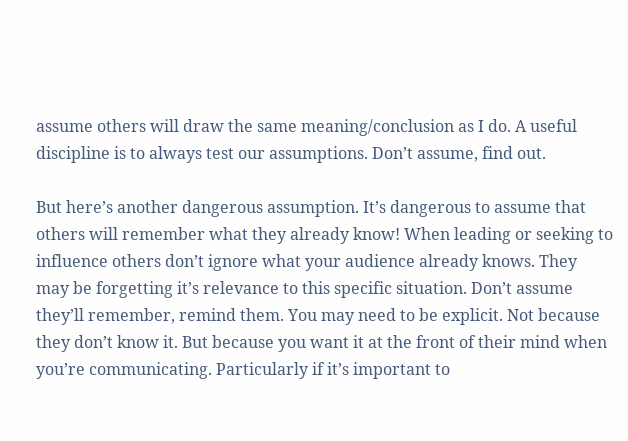assume others will draw the same meaning/conclusion as I do. A useful discipline is to always test our assumptions. Don’t assume, find out.

But here’s another dangerous assumption. It’s dangerous to assume that others will remember what they already know! When leading or seeking to influence others don’t ignore what your audience already knows. They may be forgetting it’s relevance to this specific situation. Don’t assume they’ll remember, remind them. You may need to be explicit. Not because they don’t know it. But because you want it at the front of their mind when you’re communicating. Particularly if it’s important to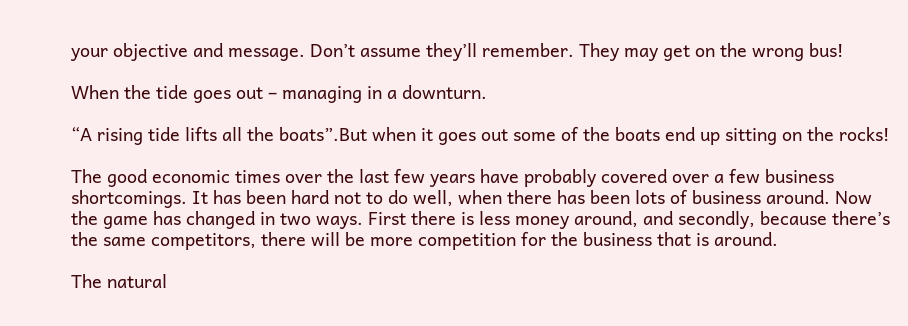your objective and message. Don’t assume they’ll remember. They may get on the wrong bus!

When the tide goes out – managing in a downturn.

“A rising tide lifts all the boats”.But when it goes out some of the boats end up sitting on the rocks!

The good economic times over the last few years have probably covered over a few business shortcomings. It has been hard not to do well, when there has been lots of business around. Now the game has changed in two ways. First there is less money around, and secondly, because there’s the same competitors, there will be more competition for the business that is around.

The natural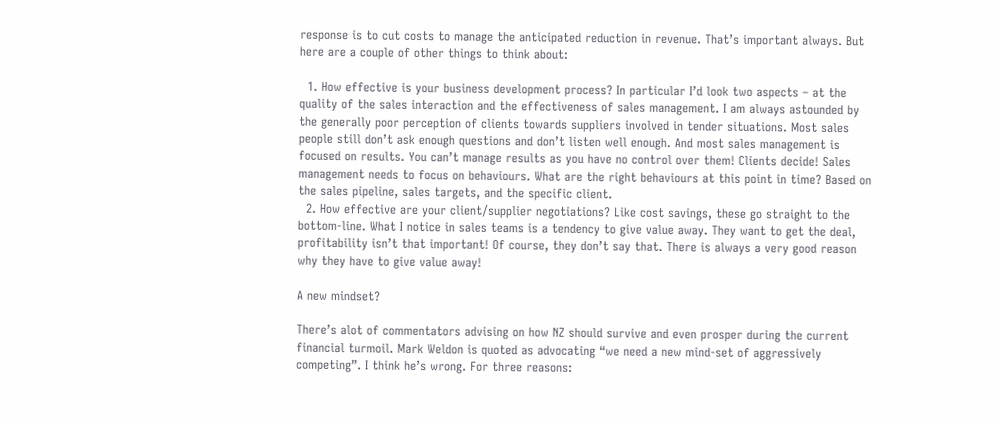response is to cut costs to manage the anticipated reduction in revenue. That’s important always. But here are a couple of other things to think about:

  1. How effective is your business development process? In particular I’d look two aspects – at the quality of the sales interaction and the effectiveness of sales management. I am always astounded by the generally poor perception of clients towards suppliers involved in tender situations. Most sales people still don’t ask enough questions and don’t listen well enough. And most sales management is focused on results. You can’t manage results as you have no control over them! Clients decide! Sales management needs to focus on behaviours. What are the right behaviours at this point in time? Based on the sales pipeline, sales targets, and the specific client.
  2. How effective are your client/supplier negotiations? Like cost savings, these go straight to the bottom-line. What I notice in sales teams is a tendency to give value away. They want to get the deal, profitability isn’t that important! Of course, they don’t say that. There is always a very good reason why they have to give value away!

A new mindset?

There’s alot of commentators advising on how NZ should survive and even prosper during the current financial turmoil. Mark Weldon is quoted as advocating “we need a new mind-set of aggressively competing”. I think he’s wrong. For three reasons: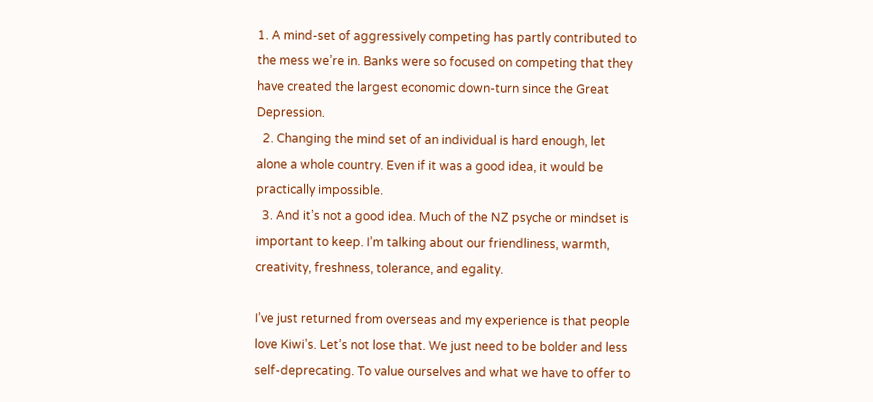1. A mind-set of aggressively competing has partly contributed to the mess we’re in. Banks were so focused on competing that they have created the largest economic down-turn since the Great Depression.
  2. Changing the mind set of an individual is hard enough, let alone a whole country. Even if it was a good idea, it would be practically impossible.
  3. And it’s not a good idea. Much of the NZ psyche or mindset is important to keep. I’m talking about our friendliness, warmth, creativity, freshness, tolerance, and egality.

I’ve just returned from overseas and my experience is that people love Kiwi’s. Let’s not lose that. We just need to be bolder and less self-deprecating. To value ourselves and what we have to offer to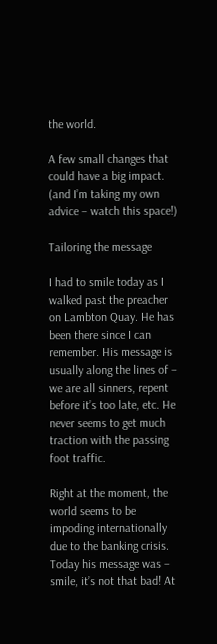the world.

A few small changes that could have a big impact. (and I’m taking my own advice – watch this space!)

Tailoring the message

I had to smile today as I walked past the preacher on Lambton Quay. He has been there since I can remember. His message is usually along the lines of – we are all sinners, repent before it’s too late, etc. He never seems to get much traction with the passing foot traffic.

Right at the moment, the world seems to be impoding internationally due to the banking crisis. Today his message was – smile, it’s not that bad! At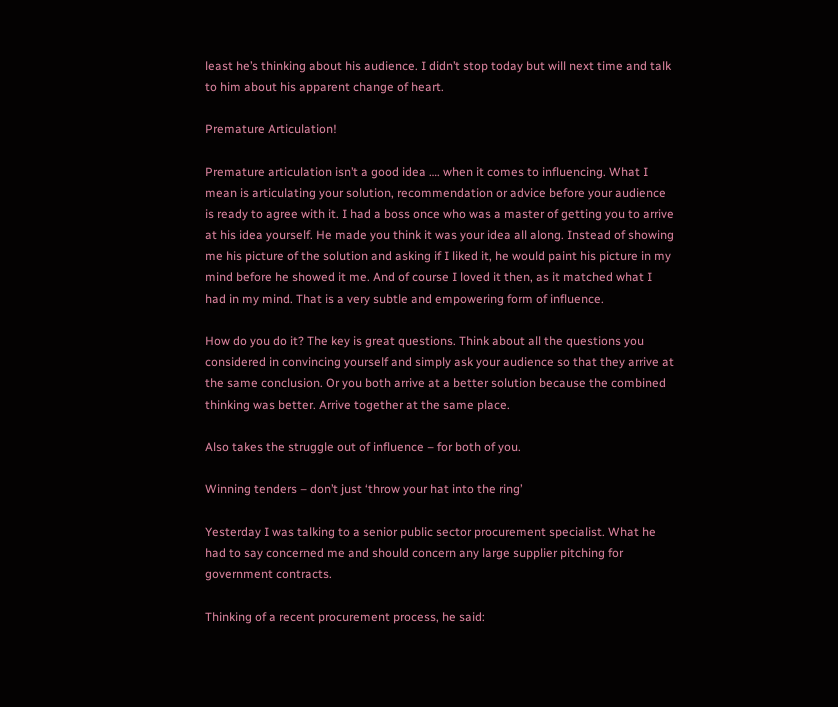least he’s thinking about his audience. I didn’t stop today but will next time and talk to him about his apparent change of heart.

Premature Articulation!

Premature articulation isn’t a good idea …. when it comes to influencing. What I mean is articulating your solution, recommendation or advice before your audience is ready to agree with it. I had a boss once who was a master of getting you to arrive at his idea yourself. He made you think it was your idea all along. Instead of showing me his picture of the solution and asking if I liked it, he would paint his picture in my mind before he showed it me. And of course I loved it then, as it matched what I had in my mind. That is a very subtle and empowering form of influence.

How do you do it? The key is great questions. Think about all the questions you considered in convincing yourself and simply ask your audience so that they arrive at the same conclusion. Or you both arrive at a better solution because the combined thinking was better. Arrive together at the same place.

Also takes the struggle out of influence – for both of you.

Winning tenders – don’t just ‘throw your hat into the ring’

Yesterday I was talking to a senior public sector procurement specialist. What he had to say concerned me and should concern any large supplier pitching for government contracts.

Thinking of a recent procurement process, he said: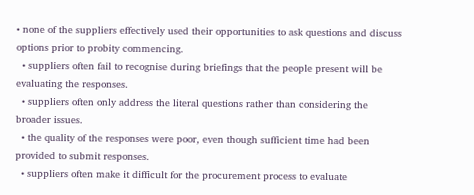• none of the suppliers effectively used their opportunities to ask questions and discuss options prior to probity commencing.
  • suppliers often fail to recognise during briefings that the people present will be evaluating the responses.
  • suppliers often only address the literal questions rather than considering the broader issues.
  • the quality of the responses were poor, even though sufficient time had been provided to submit responses.
  • suppliers often make it difficult for the procurement process to evaluate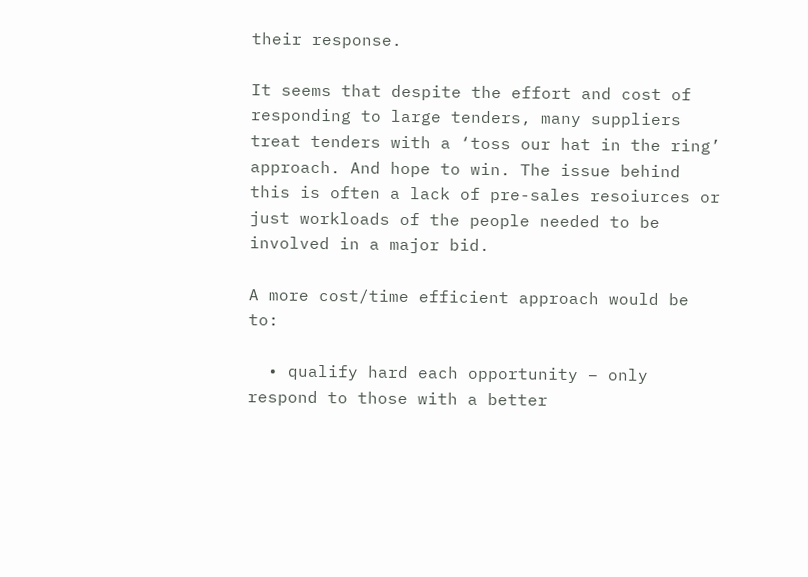their response.

It seems that despite the effort and cost of responding to large tenders, many suppliers treat tenders with a ‘toss our hat in the ring’ approach. And hope to win. The issue behind this is often a lack of pre-sales resoiurces or just workloads of the people needed to be involved in a major bid.

A more cost/time efficient approach would be to:

  • qualify hard each opportunity – only respond to those with a better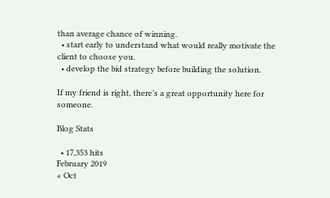than average chance of winning.
  • start early to understand what would really motivate the client to choose you.
  • develop the bid strategy before building the solution.

If my friend is right, there’s a great opportunity here for someone.

Blog Stats

  • 17,353 hits
February 2019
« Oct